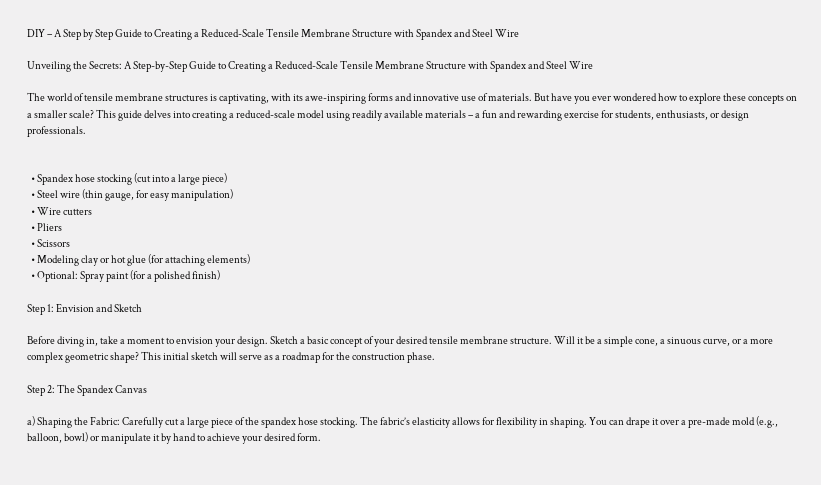DIY – A Step by Step Guide to Creating a Reduced-Scale Tensile Membrane Structure with Spandex and Steel Wire

Unveiling the Secrets: A Step-by-Step Guide to Creating a Reduced-Scale Tensile Membrane Structure with Spandex and Steel Wire

The world of tensile membrane structures is captivating, with its awe-inspiring forms and innovative use of materials. But have you ever wondered how to explore these concepts on a smaller scale? This guide delves into creating a reduced-scale model using readily available materials – a fun and rewarding exercise for students, enthusiasts, or design professionals.


  • Spandex hose stocking (cut into a large piece)
  • Steel wire (thin gauge, for easy manipulation)
  • Wire cutters
  • Pliers
  • Scissors
  • Modeling clay or hot glue (for attaching elements)
  • Optional: Spray paint (for a polished finish)

Step 1: Envision and Sketch

Before diving in, take a moment to envision your design. Sketch a basic concept of your desired tensile membrane structure. Will it be a simple cone, a sinuous curve, or a more complex geometric shape? This initial sketch will serve as a roadmap for the construction phase.

Step 2: The Spandex Canvas

a) Shaping the Fabric: Carefully cut a large piece of the spandex hose stocking. The fabric’s elasticity allows for flexibility in shaping. You can drape it over a pre-made mold (e.g., balloon, bowl) or manipulate it by hand to achieve your desired form.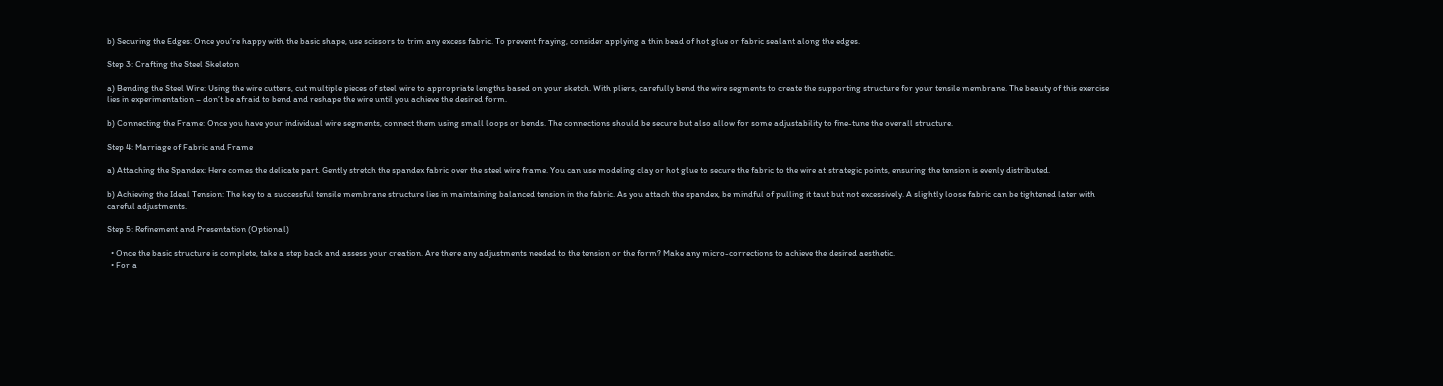b) Securing the Edges: Once you’re happy with the basic shape, use scissors to trim any excess fabric. To prevent fraying, consider applying a thin bead of hot glue or fabric sealant along the edges.

Step 3: Crafting the Steel Skeleton

a) Bending the Steel Wire: Using the wire cutters, cut multiple pieces of steel wire to appropriate lengths based on your sketch. With pliers, carefully bend the wire segments to create the supporting structure for your tensile membrane. The beauty of this exercise lies in experimentation – don’t be afraid to bend and reshape the wire until you achieve the desired form.

b) Connecting the Frame: Once you have your individual wire segments, connect them using small loops or bends. The connections should be secure but also allow for some adjustability to fine-tune the overall structure.

Step 4: Marriage of Fabric and Frame

a) Attaching the Spandex: Here comes the delicate part. Gently stretch the spandex fabric over the steel wire frame. You can use modeling clay or hot glue to secure the fabric to the wire at strategic points, ensuring the tension is evenly distributed.

b) Achieving the Ideal Tension: The key to a successful tensile membrane structure lies in maintaining balanced tension in the fabric. As you attach the spandex, be mindful of pulling it taut but not excessively. A slightly loose fabric can be tightened later with careful adjustments.

Step 5: Refinement and Presentation (Optional)

  • Once the basic structure is complete, take a step back and assess your creation. Are there any adjustments needed to the tension or the form? Make any micro-corrections to achieve the desired aesthetic.
  • For a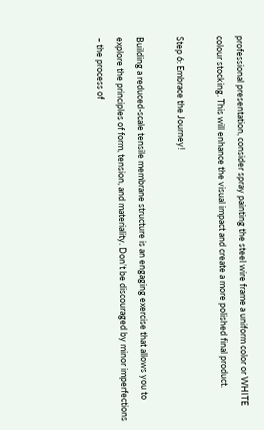professional presentation, consider spray painting the steel wire frame a uniform color or WHITE colour stocking. This will enhance the visual impact and create a more polished final product.

Step 6: Embrace the Journey!

Building a reduced-scale tensile membrane structure is an engaging exercise that allows you to explore the principles of form, tension, and materiality. Don’t be discouraged by minor imperfections – the process of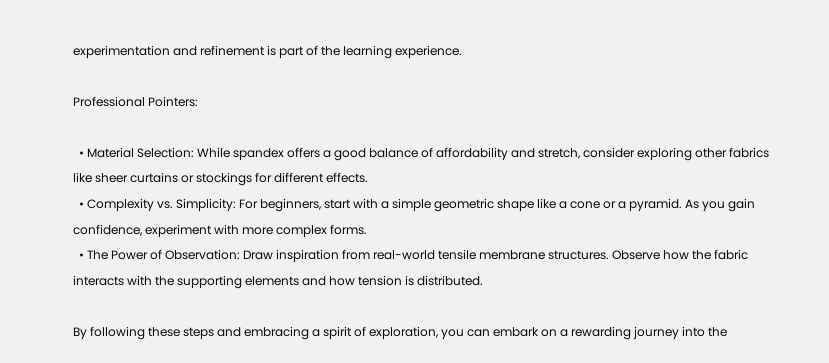experimentation and refinement is part of the learning experience.

Professional Pointers:

  • Material Selection: While spandex offers a good balance of affordability and stretch, consider exploring other fabrics like sheer curtains or stockings for different effects.
  • Complexity vs. Simplicity: For beginners, start with a simple geometric shape like a cone or a pyramid. As you gain confidence, experiment with more complex forms.
  • The Power of Observation: Draw inspiration from real-world tensile membrane structures. Observe how the fabric interacts with the supporting elements and how tension is distributed.

By following these steps and embracing a spirit of exploration, you can embark on a rewarding journey into the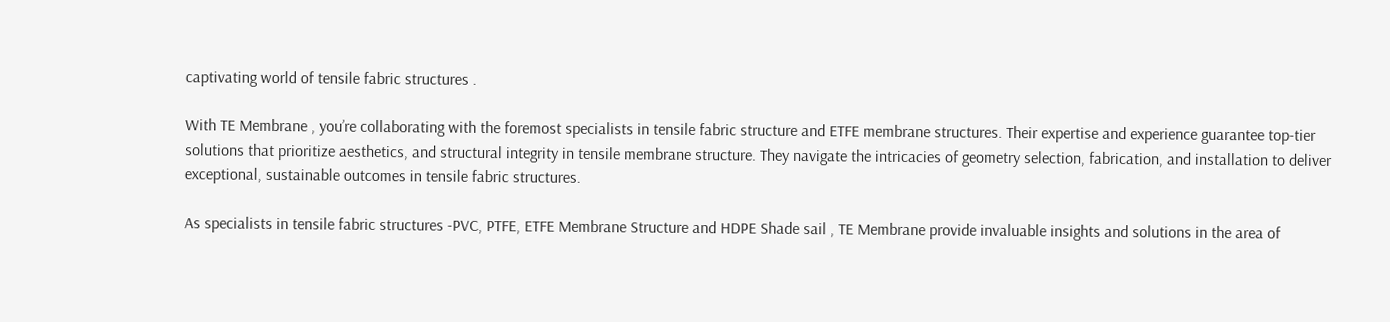captivating world of tensile fabric structures .

With TE Membrane , you’re collaborating with the foremost specialists in tensile fabric structure and ETFE membrane structures. Their expertise and experience guarantee top-tier solutions that prioritize aesthetics, and structural integrity in tensile membrane structure. They navigate the intricacies of geometry selection, fabrication, and installation to deliver exceptional, sustainable outcomes in tensile fabric structures.

As specialists in tensile fabric structures -PVC, PTFE, ETFE Membrane Structure and HDPE Shade sail , TE Membrane provide invaluable insights and solutions in the area of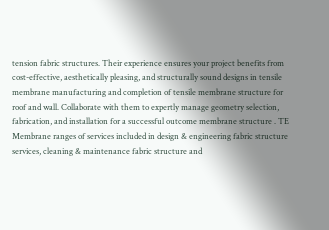tension fabric structures. Their experience ensures your project benefits from cost-effective, aesthetically pleasing, and structurally sound designs in tensile membrane manufacturing and completion of tensile membrane structure for roof and wall. Collaborate with them to expertly manage geometry selection, fabrication, and installation for a successful outcome membrane structure . TE Membrane ranges of services included in design & engineering fabric structure services, cleaning & maintenance fabric structure and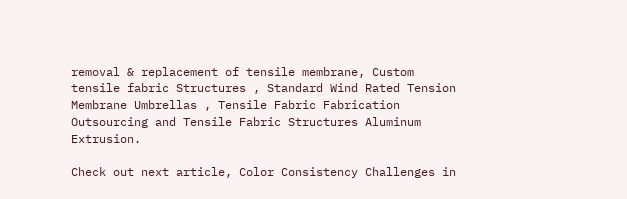removal & replacement of tensile membrane, Custom tensile fabric Structures , Standard Wind Rated Tension Membrane Umbrellas , Tensile Fabric Fabrication Outsourcing and Tensile Fabric Structures Aluminum Extrusion.

Check out next article, Color Consistency Challenges in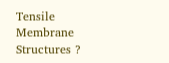Tensile Membrane Structures ?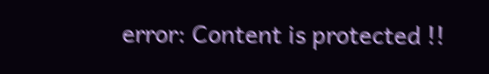error: Content is protected !!